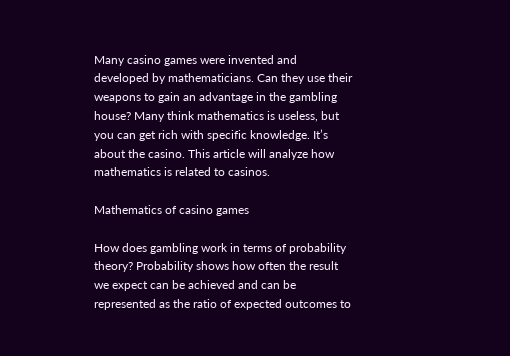Many casino games were invented and developed by mathematicians. Can they use their weapons to gain an advantage in the gambling house? Many think mathematics is useless, but you can get rich with specific knowledge. It’s about the casino. This article will analyze how mathematics is related to casinos.

Mathematics of casino games

How does gambling work in terms of probability theory? Probability shows how often the result we expect can be achieved and can be represented as the ratio of expected outcomes to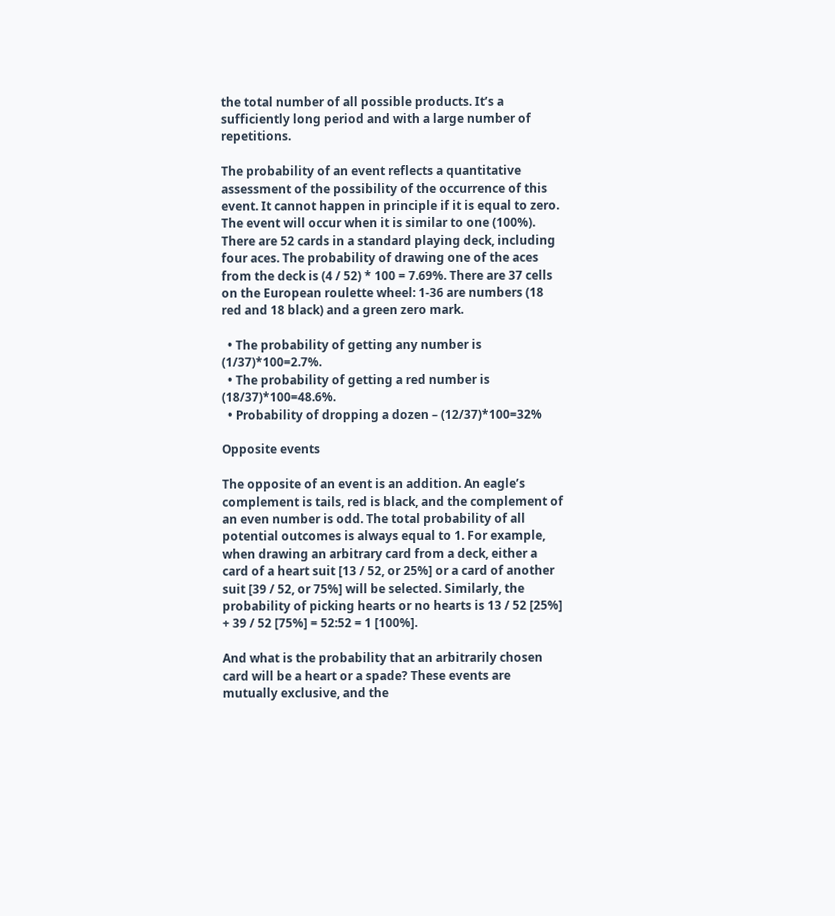the total number of all possible products. It’s a sufficiently long period and with a large number of repetitions.

The probability of an event reflects a quantitative assessment of the possibility of the occurrence of this event. It cannot happen in principle if it is equal to zero. The event will occur when it is similar to one (100%). There are 52 cards in a standard playing deck, including four aces. The probability of drawing one of the aces from the deck is (4 / 52) * 100 = 7.69%. There are 37 cells on the European roulette wheel: 1-36 are numbers (18 red and 18 black) and a green zero mark.

  • The probability of getting any number is (1/37)*100=2.7%.
  • The probability of getting a red number is (18/37)*100=48.6%.
  • Probability of dropping a dozen – (12/37)*100=32%

Opposite events

The opposite of an event is an addition. An eagle’s complement is tails, red is black, and the complement of an even number is odd. The total probability of all potential outcomes is always equal to 1. For example, when drawing an arbitrary card from a deck, either a card of a heart suit [13 / 52, or 25%] or a card of another suit [39 / 52, or 75%] will be selected. Similarly, the probability of picking hearts or no hearts is 13 / 52 [25%] + 39 / 52 [75%] = 52:52 = 1 [100%].

And what is the probability that an arbitrarily chosen card will be a heart or a spade? These events are mutually exclusive, and the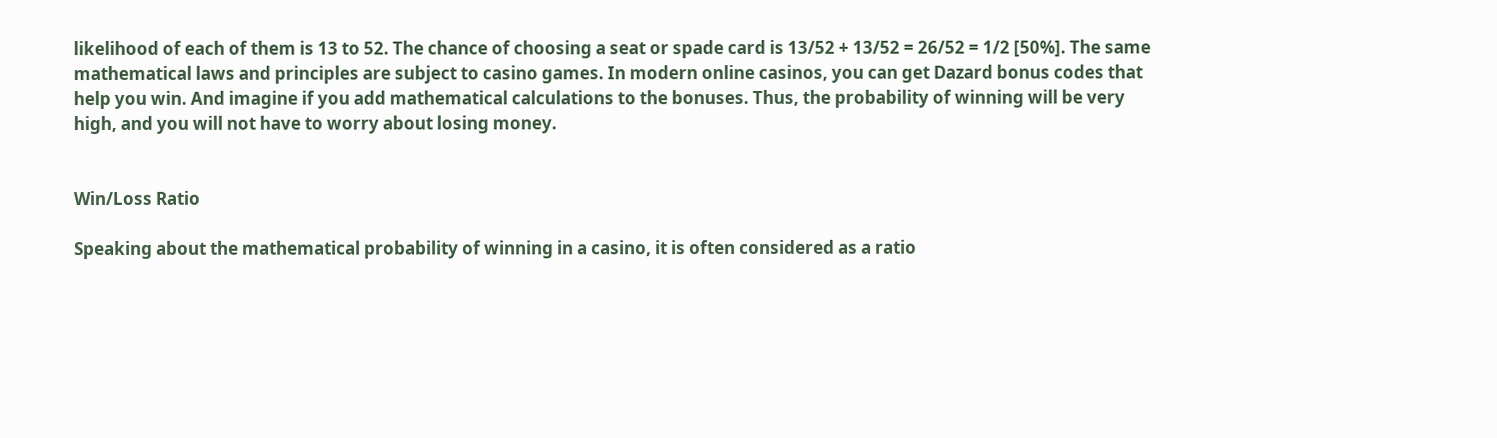likelihood of each of them is 13 to 52. The chance of choosing a seat or spade card is 13/52 + 13/52 = 26/52 = 1/2 [50%]. The same mathematical laws and principles are subject to casino games. In modern online casinos, you can get Dazard bonus codes that help you win. And imagine if you add mathematical calculations to the bonuses. Thus, the probability of winning will be very high, and you will not have to worry about losing money.


Win/Loss Ratio

Speaking about the mathematical probability of winning in a casino, it is often considered as a ratio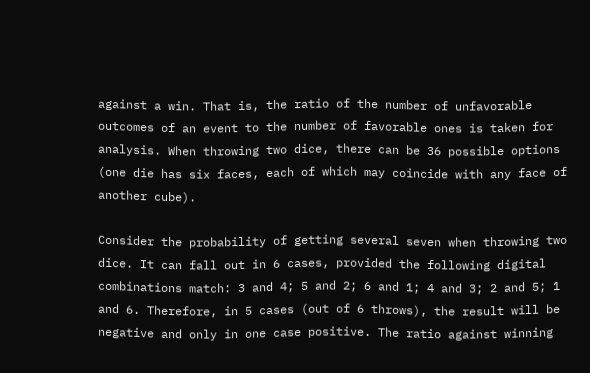against a win. That is, the ratio of the number of unfavorable outcomes of an event to the number of favorable ones is taken for analysis. When throwing two dice, there can be 36 possible options (one die has six faces, each of which may coincide with any face of another cube).

Consider the probability of getting several seven when throwing two dice. It can fall out in 6 cases, provided the following digital combinations match: 3 and 4; 5 and 2; 6 and 1; 4 and 3; 2 and 5; 1 and 6. Therefore, in 5 cases (out of 6 throws), the result will be negative and only in one case positive. The ratio against winning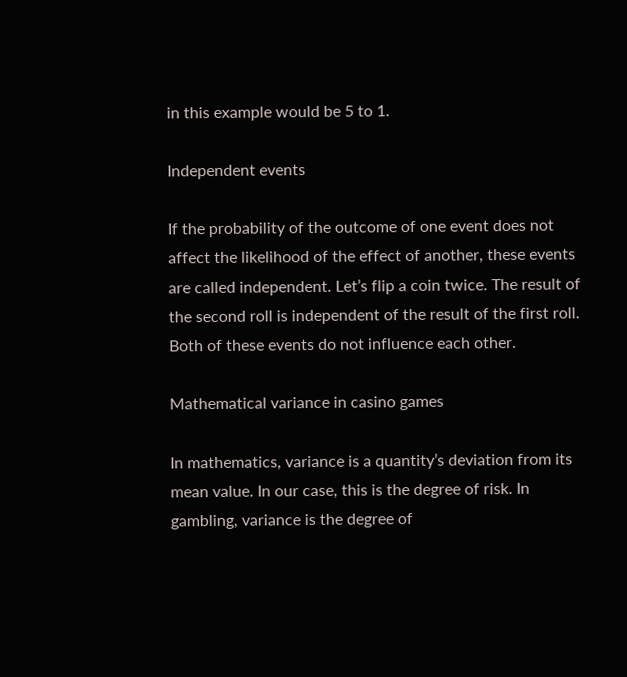in this example would be 5 to 1.

Independent events

If the probability of the outcome of one event does not affect the likelihood of the effect of another, these events are called independent. Let’s flip a coin twice. The result of the second roll is independent of the result of the first roll. Both of these events do not influence each other.

Mathematical variance in casino games

In mathematics, variance is a quantity’s deviation from its mean value. In our case, this is the degree of risk. In gambling, variance is the degree of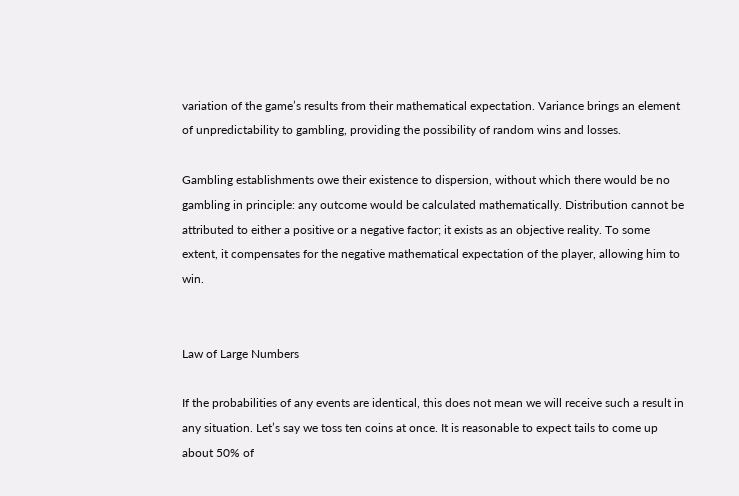variation of the game’s results from their mathematical expectation. Variance brings an element of unpredictability to gambling, providing the possibility of random wins and losses.

Gambling establishments owe their existence to dispersion, without which there would be no gambling in principle: any outcome would be calculated mathematically. Distribution cannot be attributed to either a positive or a negative factor; it exists as an objective reality. To some extent, it compensates for the negative mathematical expectation of the player, allowing him to win.


Law of Large Numbers

If the probabilities of any events are identical, this does not mean we will receive such a result in any situation. Let’s say we toss ten coins at once. It is reasonable to expect tails to come up about 50% of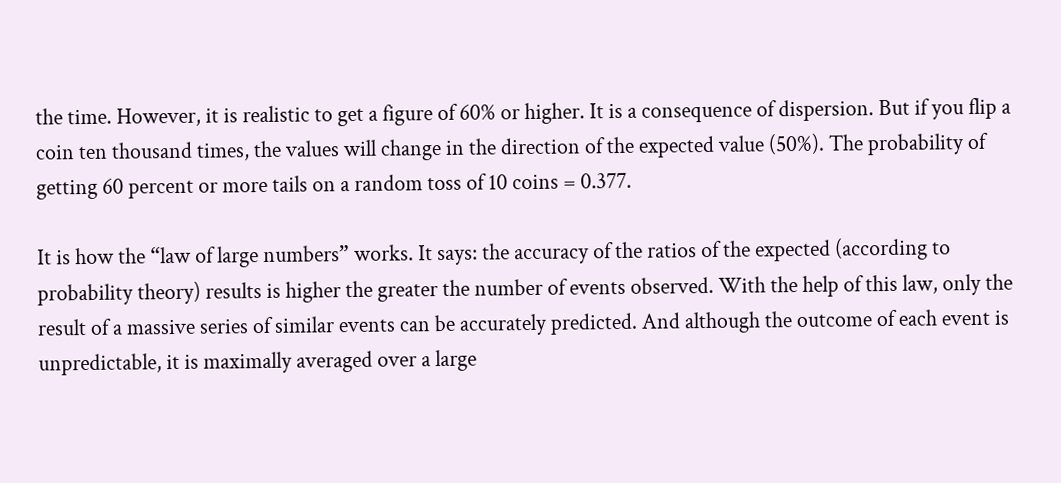the time. However, it is realistic to get a figure of 60% or higher. It is a consequence of dispersion. But if you flip a coin ten thousand times, the values will change in the direction of the expected value (50%). The probability of getting 60 percent or more tails on a random toss of 10 coins = 0.377.

It is how the “law of large numbers” works. It says: the accuracy of the ratios of the expected (according to probability theory) results is higher the greater the number of events observed. With the help of this law, only the result of a massive series of similar events can be accurately predicted. And although the outcome of each event is unpredictable, it is maximally averaged over a large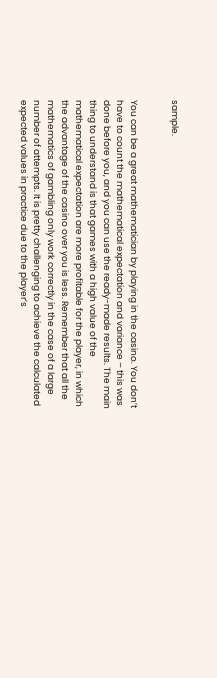sample.


You can be a great mathematician by playing in the casino. You don’t have to count the mathematical expectation and variance – this was done before you, and you can use the ready-made results. The main thing to understand is that games with a high value of the mathematical expectation are more profitable for the player, in which the advantage of the casino over you is less. Remember that all the mathematics of gambling only work correctly in the case of a large number of attempts. It is pretty challenging to achieve the calculated expected values in practice due to the player’s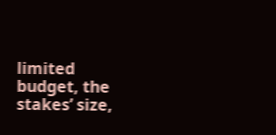limited budget, the stakes’ size,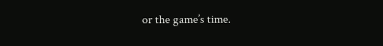or the game’s time.